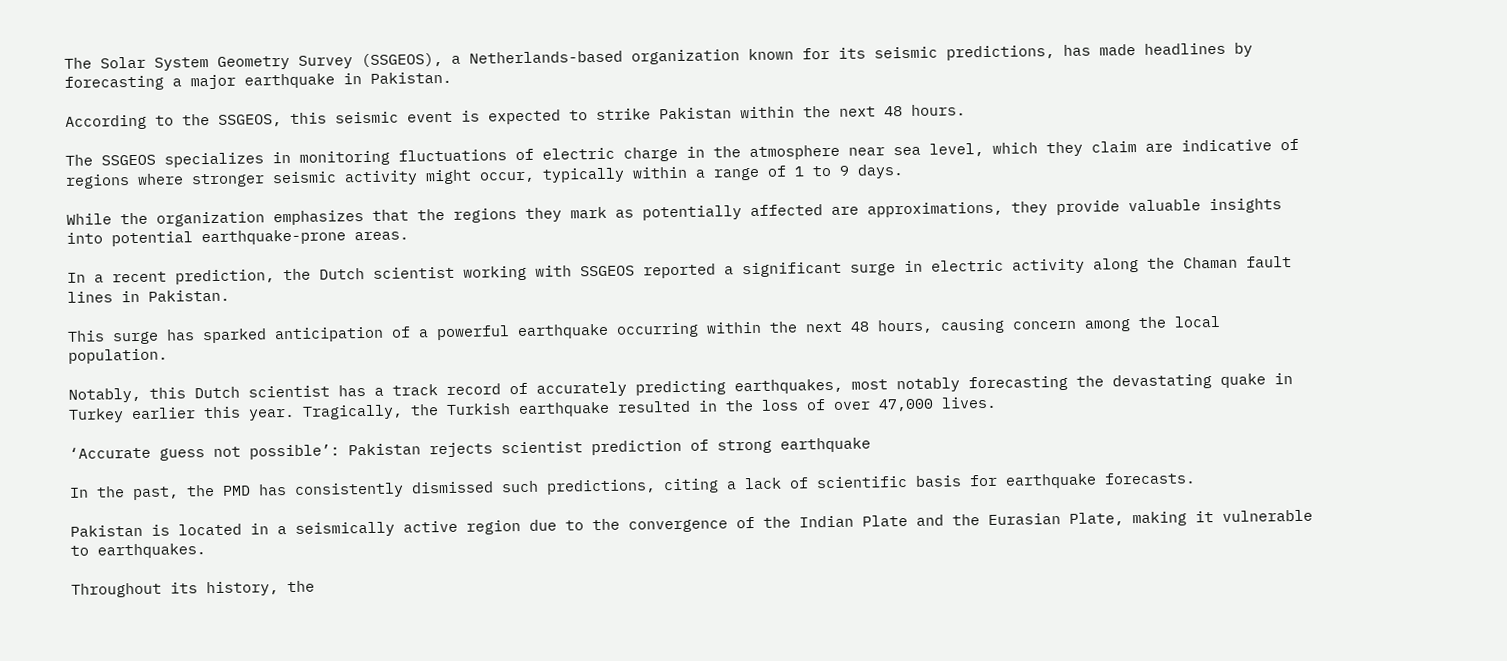The Solar System Geometry Survey (SSGEOS), a Netherlands-based organization known for its seismic predictions, has made headlines by forecasting a major earthquake in Pakistan.

According to the SSGEOS, this seismic event is expected to strike Pakistan within the next 48 hours.

The SSGEOS specializes in monitoring fluctuations of electric charge in the atmosphere near sea level, which they claim are indicative of regions where stronger seismic activity might occur, typically within a range of 1 to 9 days.

While the organization emphasizes that the regions they mark as potentially affected are approximations, they provide valuable insights into potential earthquake-prone areas.

In a recent prediction, the Dutch scientist working with SSGEOS reported a significant surge in electric activity along the Chaman fault lines in Pakistan.

This surge has sparked anticipation of a powerful earthquake occurring within the next 48 hours, causing concern among the local population.

Notably, this Dutch scientist has a track record of accurately predicting earthquakes, most notably forecasting the devastating quake in Turkey earlier this year. Tragically, the Turkish earthquake resulted in the loss of over 47,000 lives.

‘Accurate guess not possible’: Pakistan rejects scientist prediction of strong earthquake

In the past, the PMD has consistently dismissed such predictions, citing a lack of scientific basis for earthquake forecasts.

Pakistan is located in a seismically active region due to the convergence of the Indian Plate and the Eurasian Plate, making it vulnerable to earthquakes.

Throughout its history, the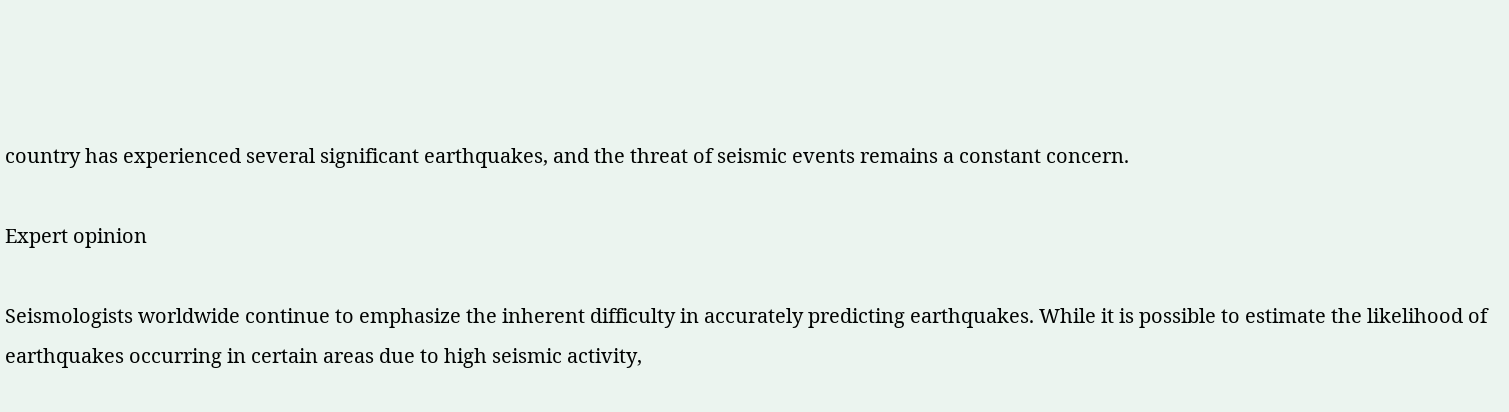country has experienced several significant earthquakes, and the threat of seismic events remains a constant concern.

Expert opinion

Seismologists worldwide continue to emphasize the inherent difficulty in accurately predicting earthquakes. While it is possible to estimate the likelihood of earthquakes occurring in certain areas due to high seismic activity,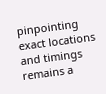pinpointing exact locations and timings remains a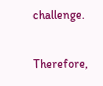challenge.

Therefore,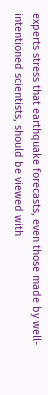experts stress that earthquake forecasts, even those made by well-intentioned scientists, should be viewed with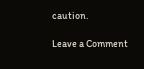caution.

Leave a Comment